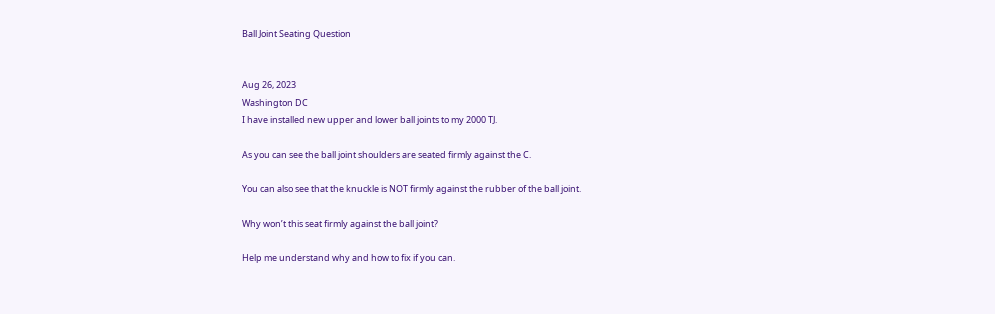Ball Joint Seating Question


Aug 26, 2023
Washington DC
I have installed new upper and lower ball joints to my 2000 TJ.

As you can see the ball joint shoulders are seated firmly against the C.

You can also see that the knuckle is NOT firmly against the rubber of the ball joint.

Why won’t this seat firmly against the ball joint?

Help me understand why and how to fix if you can.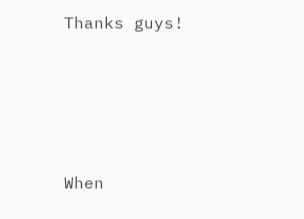Thanks guys!




When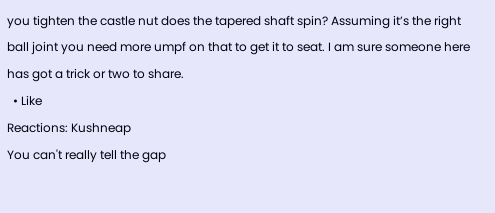you tighten the castle nut does the tapered shaft spin? Assuming it’s the right ball joint you need more umpf on that to get it to seat. I am sure someone here has got a trick or two to share.
  • Like
Reactions: Kushneap
You can't really tell the gap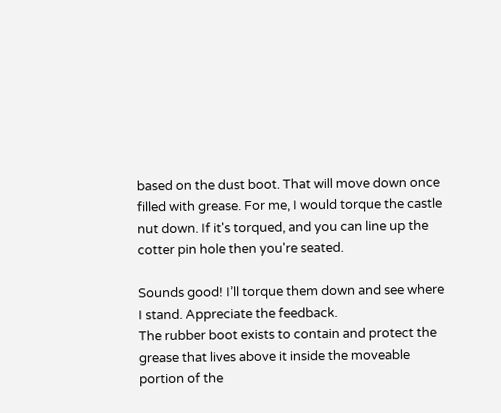based on the dust boot. That will move down once filled with grease. For me, I would torque the castle nut down. If it's torqued, and you can line up the cotter pin hole then you're seated.

Sounds good! I’ll torque them down and see where I stand. Appreciate the feedback.
The rubber boot exists to contain and protect the grease that lives above it inside the moveable portion of the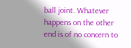ball joint. Whatever happens on the other end is of no concern to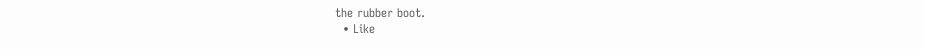the rubber boot.
  • Like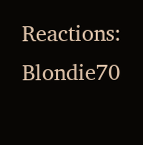Reactions: Blondie70